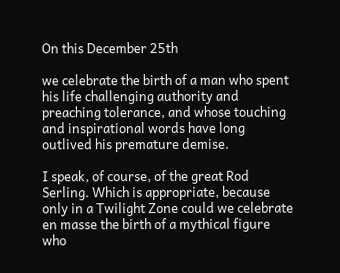On this December 25th

we celebrate the birth of a man who spent his life challenging authority and preaching tolerance, and whose touching and inspirational words have long outlived his premature demise.

I speak, of course, of the great Rod Serling. Which is appropriate, because only in a Twilight Zone could we celebrate en masse the birth of a mythical figure who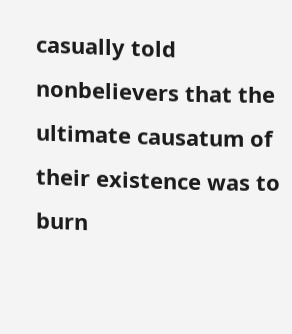casually told nonbelievers that the ultimate causatum of their existence was to burn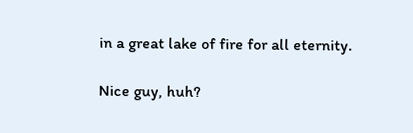in a great lake of fire for all eternity.

Nice guy, huh?